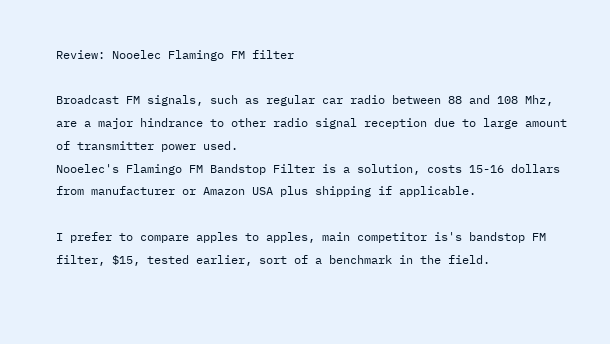Review: Nooelec Flamingo FM filter

Broadcast FM signals, such as regular car radio between 88 and 108 Mhz, are a major hindrance to other radio signal reception due to large amount of transmitter power used.
Nooelec's Flamingo FM Bandstop Filter is a solution, costs 15-16 dollars from manufacturer or Amazon USA plus shipping if applicable.

I prefer to compare apples to apples, main competitor is's bandstop FM filter, $15, tested earlier, sort of a benchmark in the field.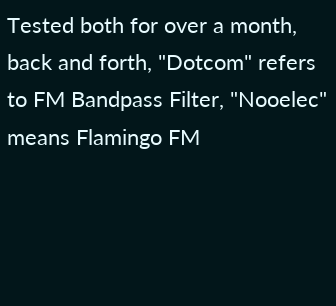Tested both for over a month, back and forth, "Dotcom" refers to FM Bandpass Filter, "Nooelec" means Flamingo FM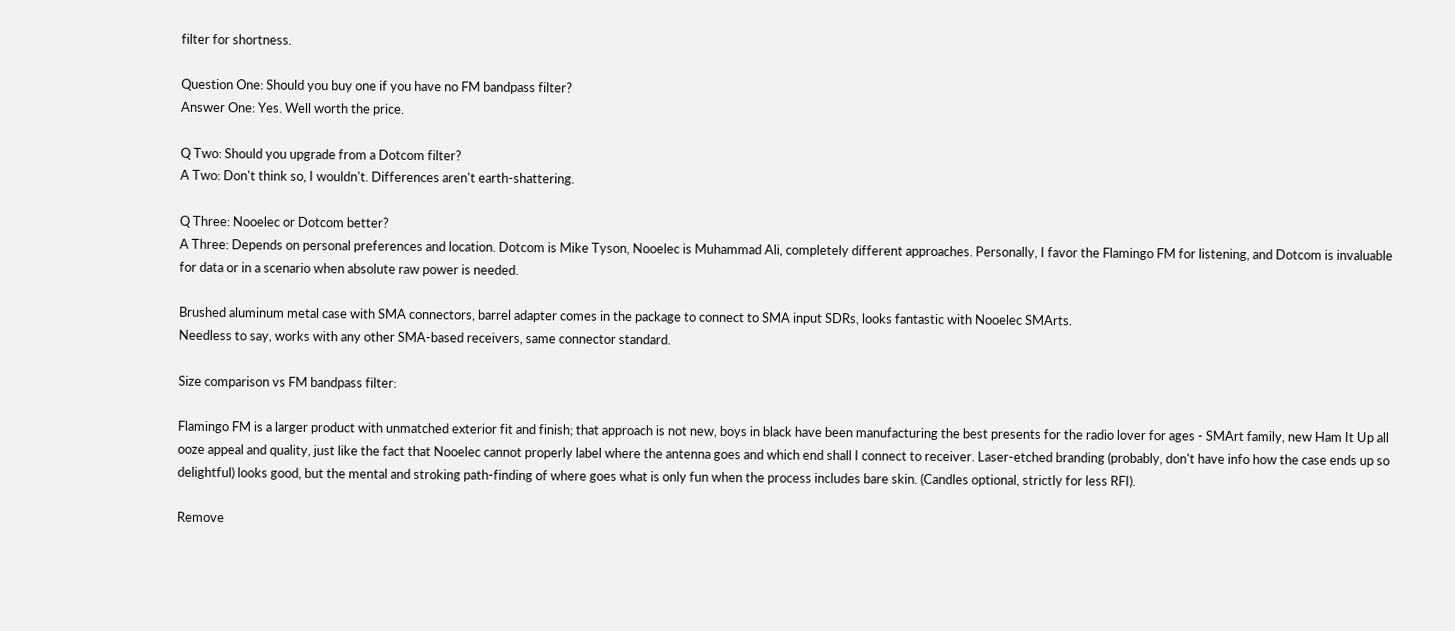filter for shortness.

Question One: Should you buy one if you have no FM bandpass filter?
Answer One: Yes. Well worth the price.

Q Two: Should you upgrade from a Dotcom filter?
A Two: Don't think so, I wouldn't. Differences aren't earth-shattering.

Q Three: Nooelec or Dotcom better?
A Three: Depends on personal preferences and location. Dotcom is Mike Tyson, Nooelec is Muhammad Ali, completely different approaches. Personally, I favor the Flamingo FM for listening, and Dotcom is invaluable for data or in a scenario when absolute raw power is needed.

Brushed aluminum metal case with SMA connectors, barrel adapter comes in the package to connect to SMA input SDRs, looks fantastic with Nooelec SMArts.
Needless to say, works with any other SMA-based receivers, same connector standard.

Size comparison vs FM bandpass filter:

Flamingo FM is a larger product with unmatched exterior fit and finish; that approach is not new, boys in black have been manufacturing the best presents for the radio lover for ages - SMArt family, new Ham It Up all ooze appeal and quality, just like the fact that Nooelec cannot properly label where the antenna goes and which end shall I connect to receiver. Laser-etched branding (probably, don't have info how the case ends up so delightful) looks good, but the mental and stroking path-finding of where goes what is only fun when the process includes bare skin. (Candles optional, strictly for less RFI).

Remove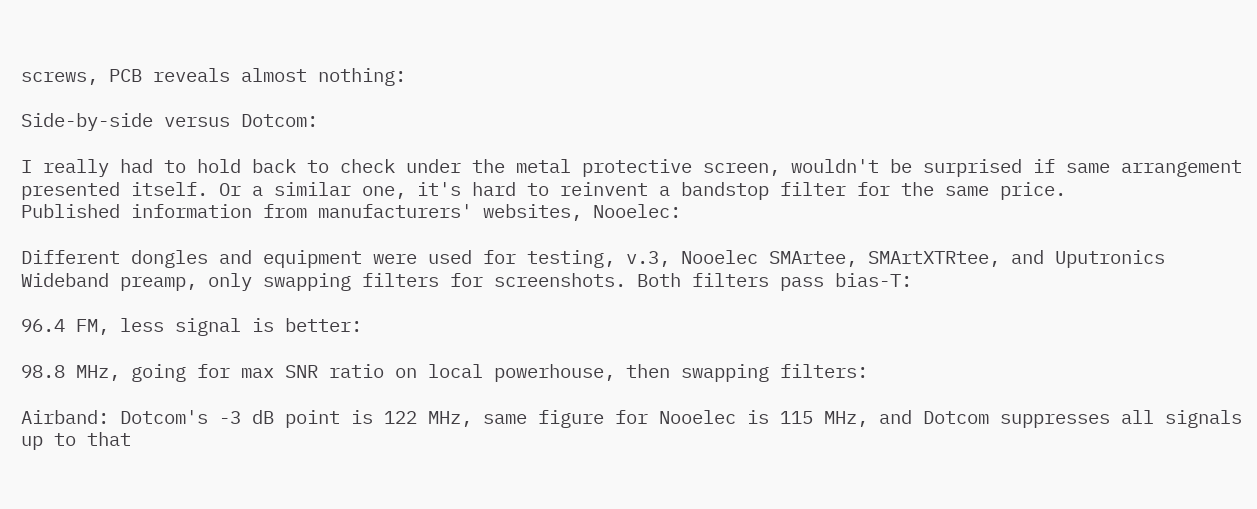screws, PCB reveals almost nothing:

Side-by-side versus Dotcom:

I really had to hold back to check under the metal protective screen, wouldn't be surprised if same arrangement presented itself. Or a similar one, it's hard to reinvent a bandstop filter for the same price.
Published information from manufacturers' websites, Nooelec:

Different dongles and equipment were used for testing, v.3, Nooelec SMArtee, SMArtXTRtee, and Uputronics Wideband preamp, only swapping filters for screenshots. Both filters pass bias-T:

96.4 FM, less signal is better:

98.8 MHz, going for max SNR ratio on local powerhouse, then swapping filters:

Airband: Dotcom's -3 dB point is 122 MHz, same figure for Nooelec is 115 MHz, and Dotcom suppresses all signals up to that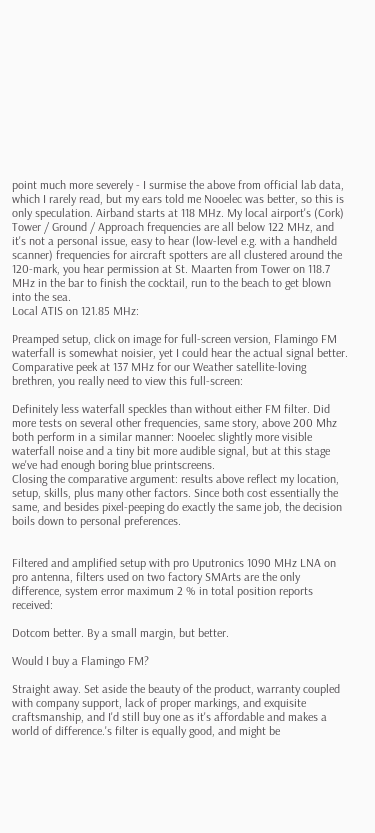point much more severely - I surmise the above from official lab data, which I rarely read, but my ears told me Nooelec was better, so this is only speculation. Airband starts at 118 MHz. My local airport's (Cork) Tower / Ground / Approach frequencies are all below 122 MHz, and it's not a personal issue, easy to hear (low-level e.g. with a handheld scanner) frequencies for aircraft spotters are all clustered around the 120-mark, you hear permission at St. Maarten from Tower on 118.7 MHz in the bar to finish the cocktail, run to the beach to get blown into the sea.
Local ATIS on 121.85 MHz:

Preamped setup, click on image for full-screen version, Flamingo FM waterfall is somewhat noisier, yet I could hear the actual signal better.
Comparative peek at 137 MHz for our Weather satellite-loving brethren, you really need to view this full-screen:

Definitely less waterfall speckles than without either FM filter. Did more tests on several other frequencies, same story, above 200 Mhz both perform in a similar manner: Nooelec slightly more visible waterfall noise and a tiny bit more audible signal, but at this stage we've had enough boring blue printscreens.
Closing the comparative argument: results above reflect my location, setup, skills, plus many other factors. Since both cost essentially the same, and besides pixel-peeping do exactly the same job, the decision boils down to personal preferences.


Filtered and amplified setup with pro Uputronics 1090 MHz LNA on pro antenna, filters used on two factory SMArts are the only difference, system error maximum 2 % in total position reports received:

Dotcom better. By a small margin, but better.

Would I buy a Flamingo FM?

Straight away. Set aside the beauty of the product, warranty coupled with company support, lack of proper markings, and exquisite craftsmanship, and I'd still buy one as it's affordable and makes a world of difference.'s filter is equally good, and might be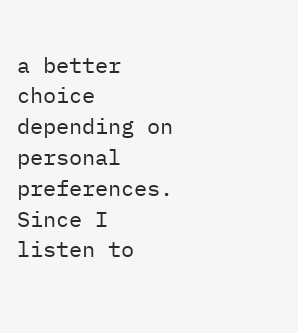a better choice depending on personal preferences.
Since I listen to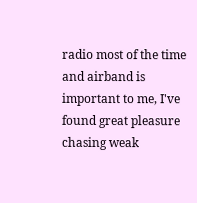radio most of the time and airband is important to me, I've found great pleasure chasing weak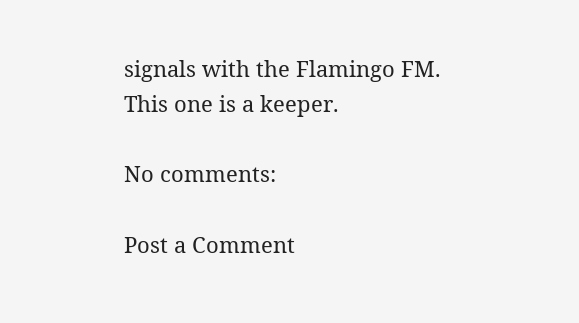signals with the Flamingo FM.
This one is a keeper.

No comments:

Post a Comment